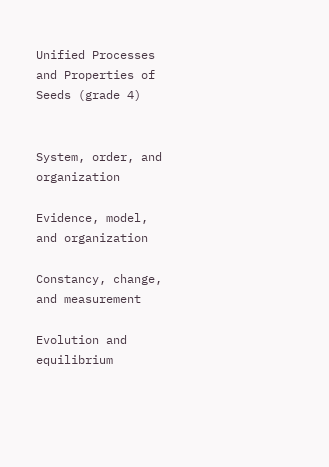Unified Processes and Properties of Seeds (grade 4)


System, order, and organization

Evidence, model, and organization

Constancy, change, and measurement

Evolution and equilibrium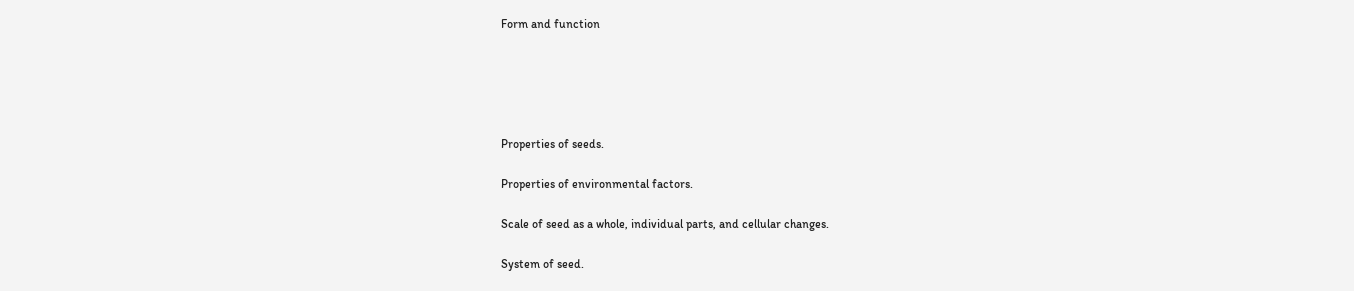Form and function





Properties of seeds.

Properties of environmental factors.

Scale of seed as a whole, individual parts, and cellular changes.

System of seed.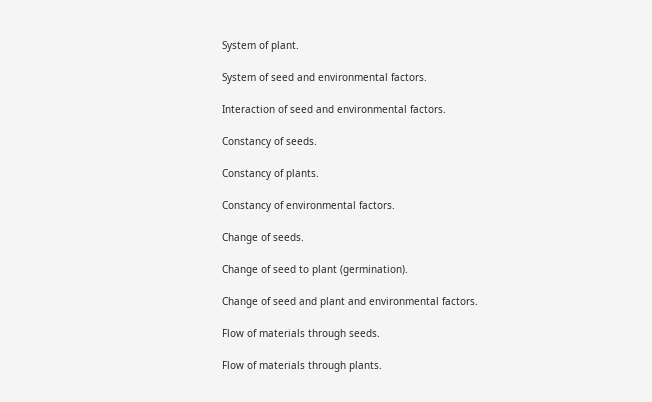System of plant.

System of seed and environmental factors.

Interaction of seed and environmental factors.

Constancy of seeds.

Constancy of plants.

Constancy of environmental factors.

Change of seeds.

Change of seed to plant (germination).

Change of seed and plant and environmental factors.

Flow of materials through seeds.

Flow of materials through plants.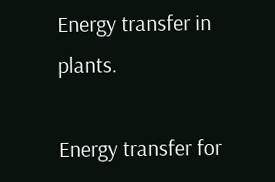Energy transfer in plants.

Energy transfer for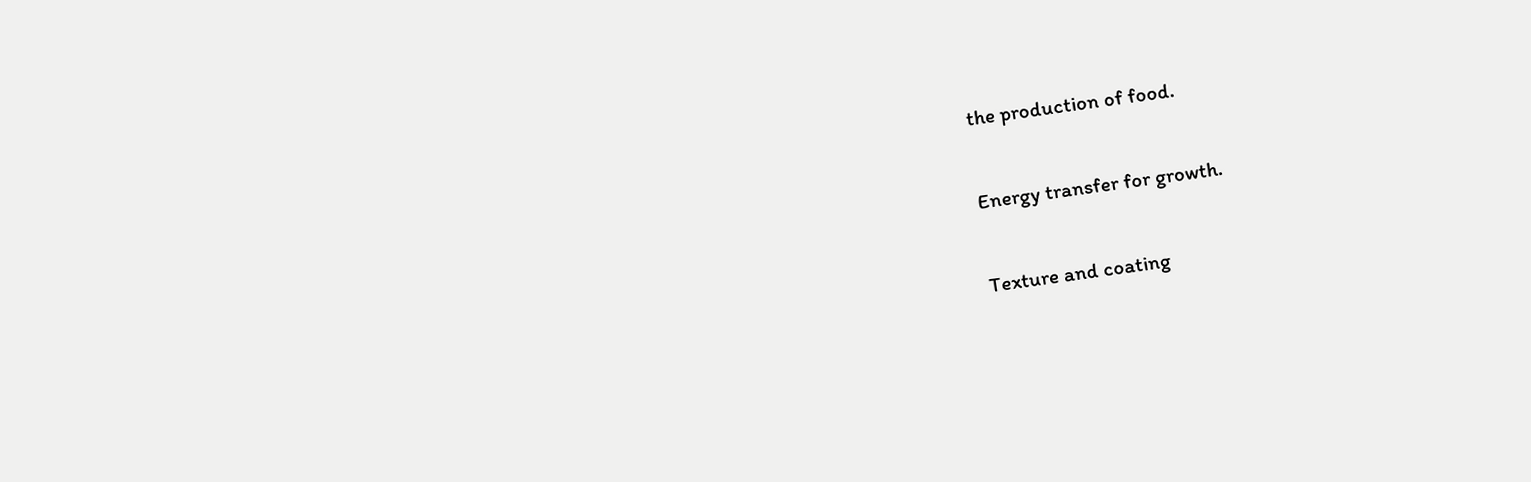the production of food.

Energy transfer for growth.

Texture and coating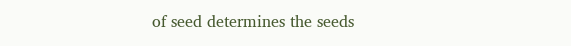of seed determines the seeds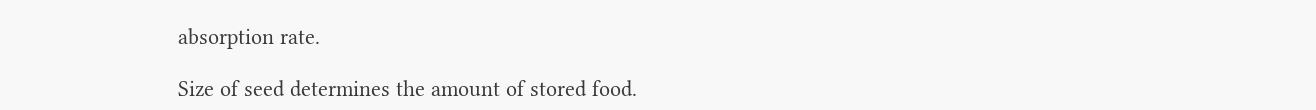absorption rate.

Size of seed determines the amount of stored food.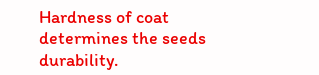Hardness of coat determines the seeds durability.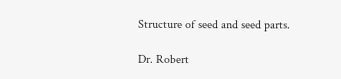Structure of seed and seed parts.

Dr. Robert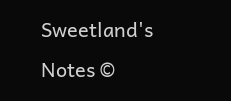Sweetland's Notes ©